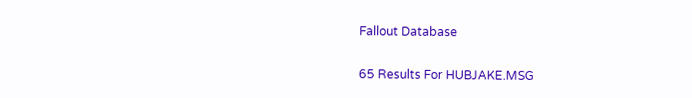Fallout Database

65 Results For HUBJAKE.MSG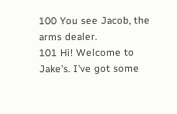100 You see Jacob, the arms dealer.
101 Hi! Welcome to Jake's. I've got some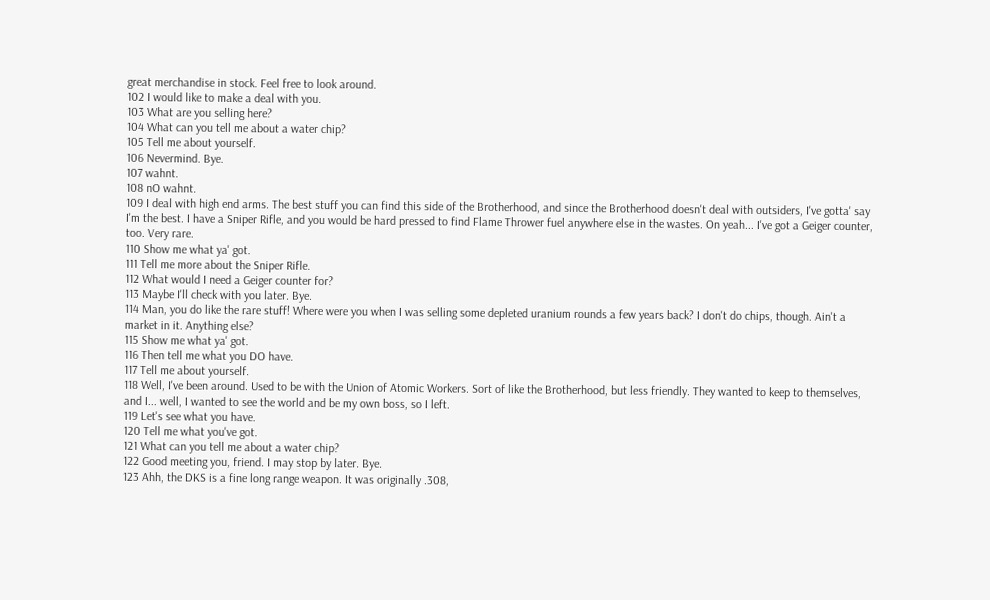great merchandise in stock. Feel free to look around.
102 I would like to make a deal with you.
103 What are you selling here?
104 What can you tell me about a water chip?
105 Tell me about yourself.
106 Nevermind. Bye.
107 wahnt.
108 nO wahnt.
109 I deal with high end arms. The best stuff you can find this side of the Brotherhood, and since the Brotherhood doesn't deal with outsiders, I've gotta' say I'm the best. I have a Sniper Rifle, and you would be hard pressed to find Flame Thrower fuel anywhere else in the wastes. On yeah... I've got a Geiger counter, too. Very rare.
110 Show me what ya' got.
111 Tell me more about the Sniper Rifle.
112 What would I need a Geiger counter for?
113 Maybe I'll check with you later. Bye.
114 Man, you do like the rare stuff! Where were you when I was selling some depleted uranium rounds a few years back? I don't do chips, though. Ain't a market in it. Anything else?
115 Show me what ya' got.
116 Then tell me what you DO have.
117 Tell me about yourself.
118 Well, I've been around. Used to be with the Union of Atomic Workers. Sort of like the Brotherhood, but less friendly. They wanted to keep to themselves, and I... well, I wanted to see the world and be my own boss, so I left.
119 Let's see what you have.
120 Tell me what you've got.
121 What can you tell me about a water chip?
122 Good meeting you, friend. I may stop by later. Bye.
123 Ahh, the DKS is a fine long range weapon. It was originally .308,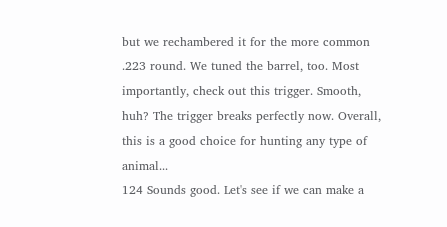but we rechambered it for the more common .223 round. We tuned the barrel, too. Most importantly, check out this trigger. Smooth, huh? The trigger breaks perfectly now. Overall, this is a good choice for hunting any type of animal...
124 Sounds good. Let's see if we can make a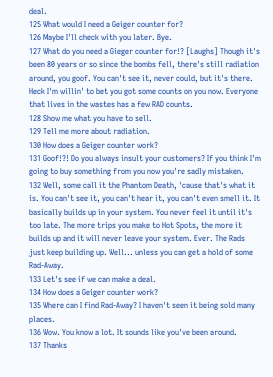deal.
125 What would I need a Geiger counter for?
126 Maybe I'll check with you later. Bye.
127 What do you need a Gieger counter for!? [Laughs] Though it's been 80 years or so since the bombs fell, there's still radiation around, you goof. You can't see it, never could, but it's there. Heck I'm willin' to bet you got some counts on you now. Everyone that lives in the wastes has a few RAD counts.
128 Show me what you have to sell.
129 Tell me more about radiation.
130 How does a Geiger counter work?
131 Goof!?! Do you always insult your customers? If you think I'm going to buy something from you now you're sadly mistaken.
132 Well, some call it the Phantom Death, 'cause that's what it is. You can't see it, you can't hear it, you can't even smell it. It basically builds up in your system. You never feel it until it's too late. The more trips you make to Hot Spots, the more it builds up and it will never leave your system. Ever. The Rads just keep building up. Well... unless you can get a hold of some Rad-Away.
133 Let's see if we can make a deal.
134 How does a Geiger counter work?
135 Where can I find Rad-Away? I haven't seen it being sold many places.
136 Wow. You know a lot. It sounds like you've been around.
137 Thanks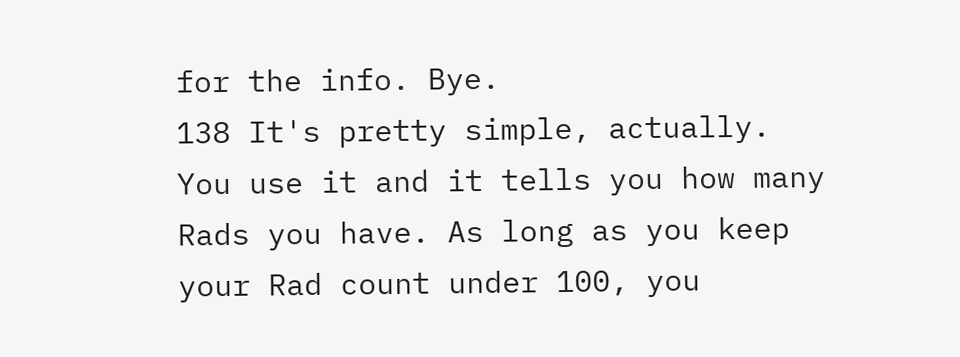for the info. Bye.
138 It's pretty simple, actually. You use it and it tells you how many Rads you have. As long as you keep your Rad count under 100, you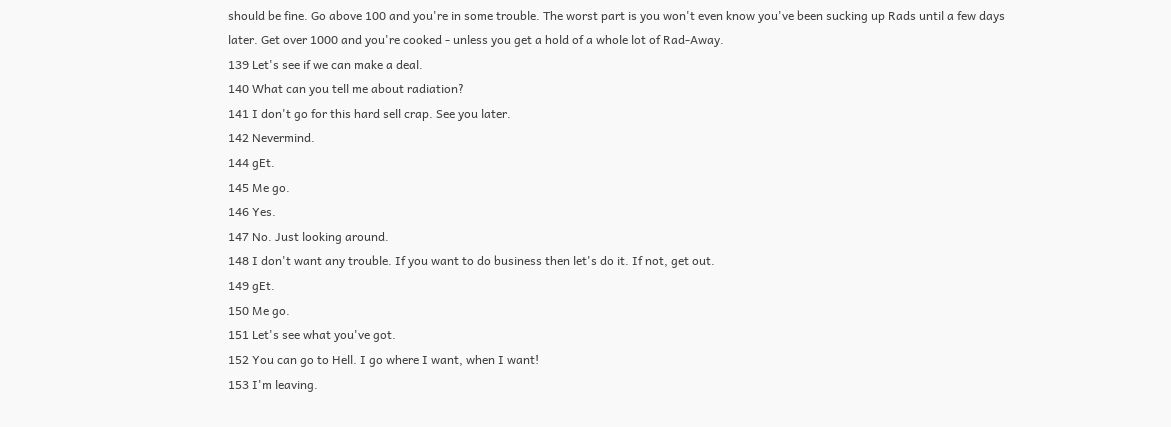should be fine. Go above 100 and you're in some trouble. The worst part is you won't even know you've been sucking up Rads until a few days later. Get over 1000 and you're cooked - unless you get a hold of a whole lot of Rad-Away.
139 Let's see if we can make a deal.
140 What can you tell me about radiation?
141 I don't go for this hard sell crap. See you later.
142 Nevermind.
144 gEt.
145 Me go.
146 Yes.
147 No. Just looking around.
148 I don't want any trouble. If you want to do business then let's do it. If not, get out.
149 gEt.
150 Me go.
151 Let's see what you've got.
152 You can go to Hell. I go where I want, when I want!
153 I'm leaving.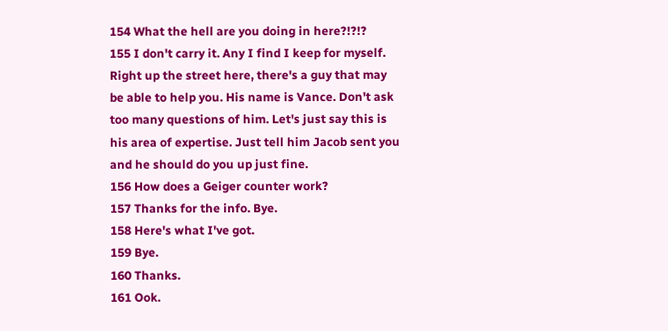154 What the hell are you doing in here?!?!?
155 I don't carry it. Any I find I keep for myself. Right up the street here, there's a guy that may be able to help you. His name is Vance. Don't ask too many questions of him. Let's just say this is his area of expertise. Just tell him Jacob sent you and he should do you up just fine.
156 How does a Geiger counter work?
157 Thanks for the info. Bye.
158 Here's what I've got.
159 Bye.
160 Thanks.
161 Ook.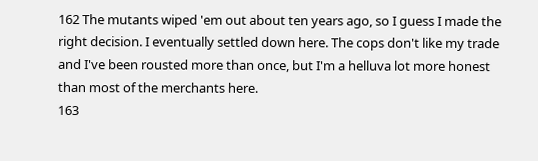162 The mutants wiped 'em out about ten years ago, so I guess I made the right decision. I eventually settled down here. The cops don't like my trade and I've been rousted more than once, but I'm a helluva lot more honest than most of the merchants here.
163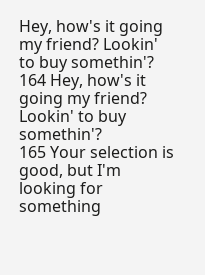Hey, how's it going my friend? Lookin' to buy somethin'?
164 Hey, how's it going my friend? Lookin' to buy somethin'?
165 Your selection is good, but I'm looking for something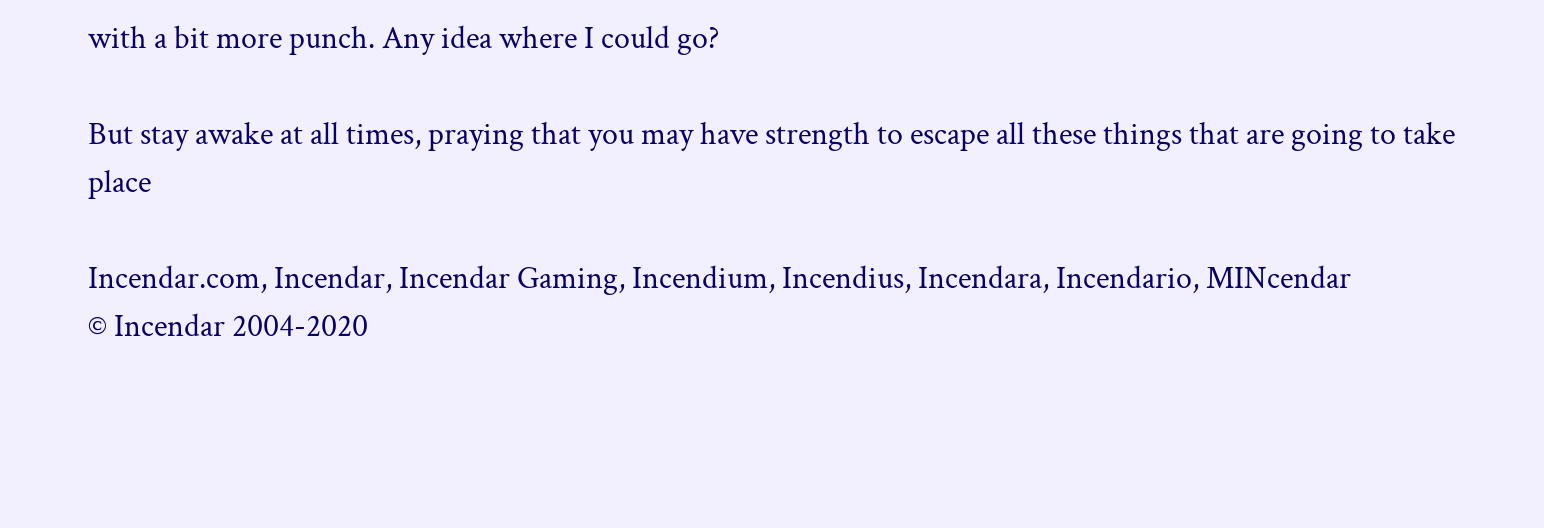with a bit more punch. Any idea where I could go?

But stay awake at all times, praying that you may have strength to escape all these things that are going to take place

Incendar.com, Incendar, Incendar Gaming, Incendium, Incendius, Incendara, Incendario, MINcendar
© Incendar 2004-2020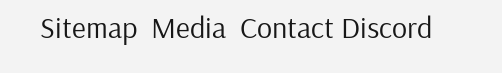Sitemap  Media  Contact Discord